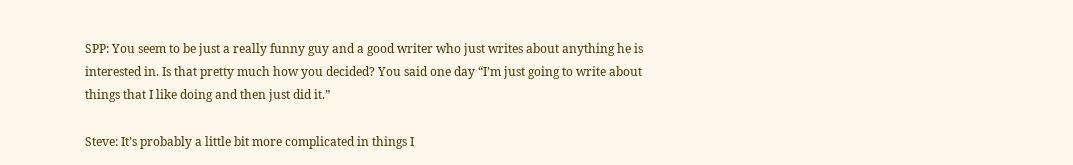SPP: You seem to be just a really funny guy and a good writer who just writes about anything he is interested in. Is that pretty much how you decided? You said one day “I’m just going to write about things that I like doing and then just did it.”

Steve: It’s probably a little bit more complicated in things I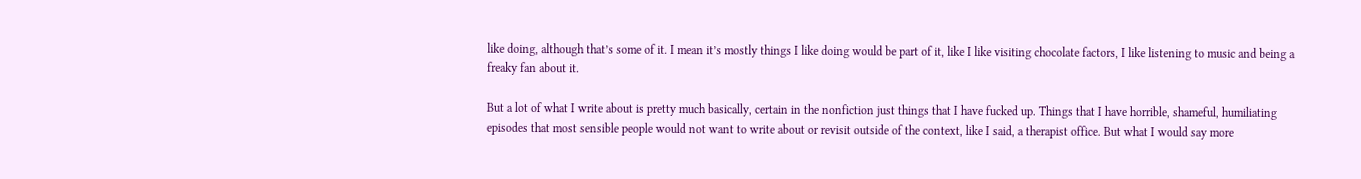like doing, although that’s some of it. I mean it’s mostly things I like doing would be part of it, like I like visiting chocolate factors, I like listening to music and being a freaky fan about it.

But a lot of what I write about is pretty much basically, certain in the nonfiction just things that I have fucked up. Things that I have horrible, shameful, humiliating episodes that most sensible people would not want to write about or revisit outside of the context, like I said, a therapist office. But what I would say more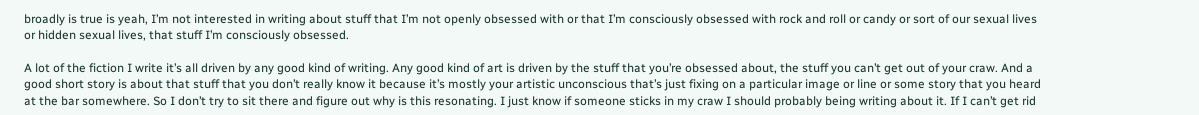broadly is true is yeah, I’m not interested in writing about stuff that I’m not openly obsessed with or that I’m consciously obsessed with rock and roll or candy or sort of our sexual lives or hidden sexual lives, that stuff I’m consciously obsessed.

A lot of the fiction I write it’s all driven by any good kind of writing. Any good kind of art is driven by the stuff that you’re obsessed about, the stuff you can’t get out of your craw. And a good short story is about that stuff that you don’t really know it because it’s mostly your artistic unconscious that’s just fixing on a particular image or line or some story that you heard at the bar somewhere. So I don’t try to sit there and figure out why is this resonating. I just know if someone sticks in my craw I should probably being writing about it. If I can’t get rid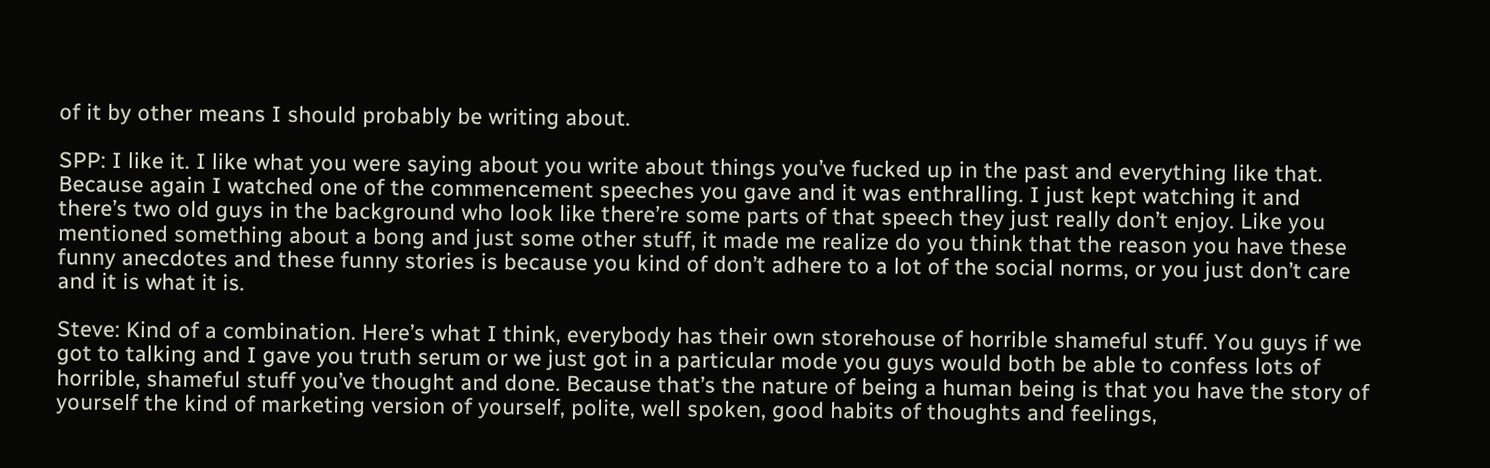of it by other means I should probably be writing about.

SPP: I like it. I like what you were saying about you write about things you’ve fucked up in the past and everything like that. Because again I watched one of the commencement speeches you gave and it was enthralling. I just kept watching it and there’s two old guys in the background who look like there’re some parts of that speech they just really don’t enjoy. Like you mentioned something about a bong and just some other stuff, it made me realize do you think that the reason you have these funny anecdotes and these funny stories is because you kind of don’t adhere to a lot of the social norms, or you just don’t care and it is what it is.

Steve: Kind of a combination. Here’s what I think, everybody has their own storehouse of horrible shameful stuff. You guys if we got to talking and I gave you truth serum or we just got in a particular mode you guys would both be able to confess lots of horrible, shameful stuff you’ve thought and done. Because that’s the nature of being a human being is that you have the story of yourself the kind of marketing version of yourself, polite, well spoken, good habits of thoughts and feelings,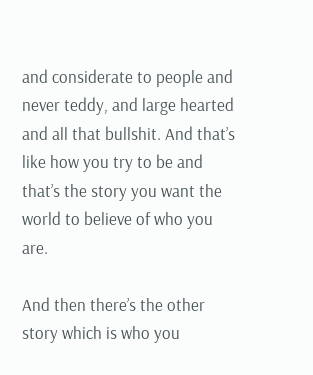and considerate to people and never teddy, and large hearted and all that bullshit. And that’s like how you try to be and that’s the story you want the world to believe of who you are.

And then there’s the other story which is who you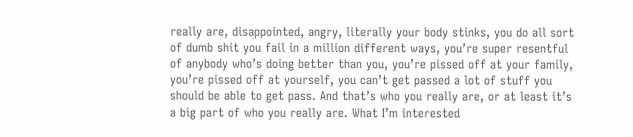really are, disappointed, angry, literally your body stinks, you do all sort of dumb shit you fail in a million different ways, you’re super resentful of anybody who’s doing better than you, you’re pissed off at your family, you’re pissed off at yourself, you can’t get passed a lot of stuff you should be able to get pass. And that’s who you really are, or at least it’s a big part of who you really are. What I’m interested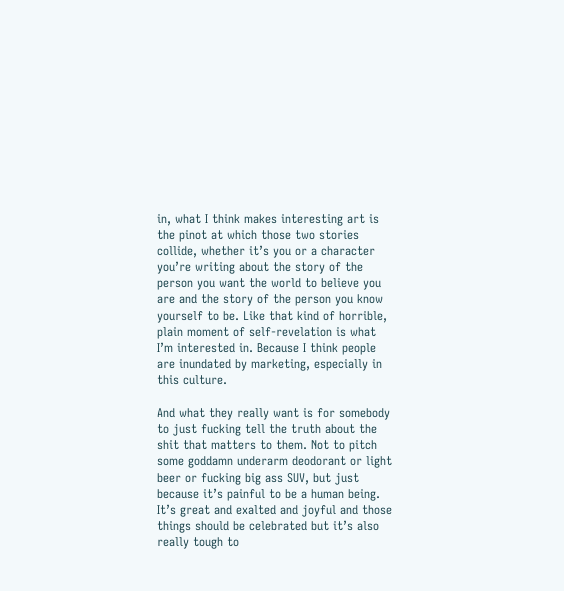in, what I think makes interesting art is the pinot at which those two stories collide, whether it’s you or a character you’re writing about the story of the person you want the world to believe you are and the story of the person you know yourself to be. Like that kind of horrible, plain moment of self-revelation is what I’m interested in. Because I think people are inundated by marketing, especially in this culture.

And what they really want is for somebody to just fucking tell the truth about the shit that matters to them. Not to pitch some goddamn underarm deodorant or light beer or fucking big ass SUV, but just because it’s painful to be a human being. It’s great and exalted and joyful and those things should be celebrated but it’s also really tough to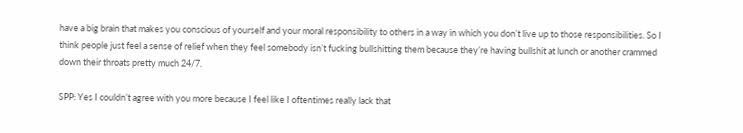have a big brain that makes you conscious of yourself and your moral responsibility to others in a way in which you don’t live up to those responsibilities. So I think people just feel a sense of relief when they feel somebody isn’t fucking bullshitting them because they’re having bullshit at lunch or another crammed down their throats pretty much 24/7.

SPP: Yes I couldn’t agree with you more because I feel like I oftentimes really lack that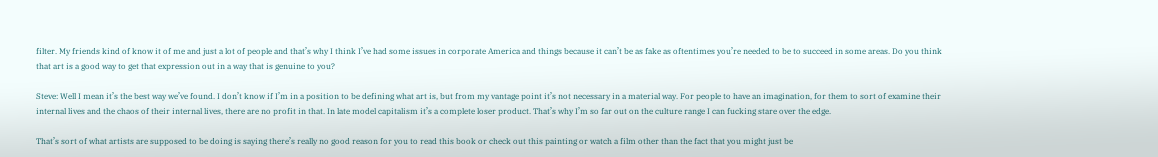filter. My friends kind of know it of me and just a lot of people and that’s why I think I’ve had some issues in corporate America and things because it can’t be as fake as oftentimes you’re needed to be to succeed in some areas. Do you think that art is a good way to get that expression out in a way that is genuine to you?

Steve: Well I mean it’s the best way we’ve found. I don’t know if I’m in a position to be defining what art is, but from my vantage point it’s not necessary in a material way. For people to have an imagination, for them to sort of examine their internal lives and the chaos of their internal lives, there are no profit in that. In late model capitalism it’s a complete loser product. That’s why I’m so far out on the culture range I can fucking stare over the edge.

That’s sort of what artists are supposed to be doing is saying there’s really no good reason for you to read this book or check out this painting or watch a film other than the fact that you might just be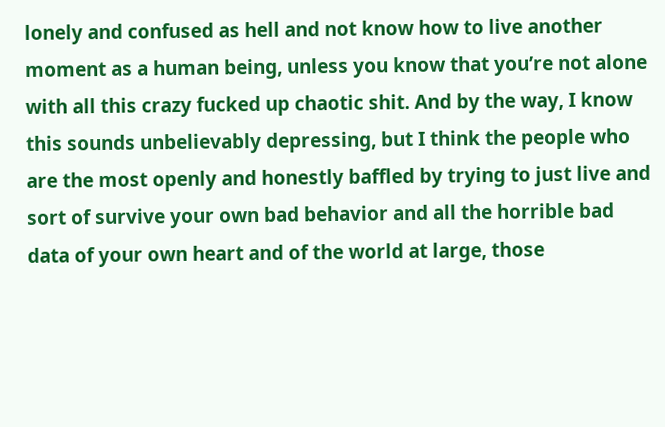lonely and confused as hell and not know how to live another moment as a human being, unless you know that you’re not alone with all this crazy fucked up chaotic shit. And by the way, I know this sounds unbelievably depressing, but I think the people who are the most openly and honestly baffled by trying to just live and sort of survive your own bad behavior and all the horrible bad data of your own heart and of the world at large, those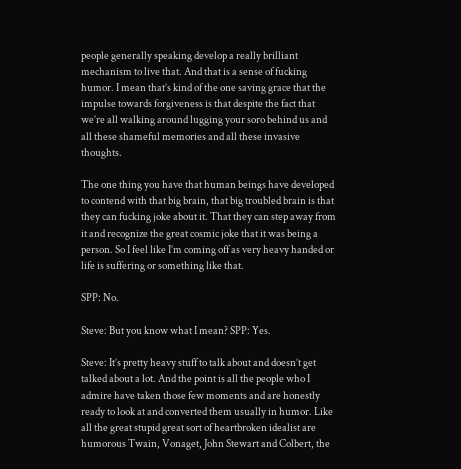people generally speaking develop a really brilliant mechanism to live that. And that is a sense of fucking humor. I mean that’s kind of the one saving grace that the impulse towards forgiveness is that despite the fact that we’re all walking around lugging your soro behind us and all these shameful memories and all these invasive thoughts.

The one thing you have that human beings have developed to contend with that big brain, that big troubled brain is that they can fucking joke about it. That they can step away from it and recognize the great cosmic joke that it was being a person. So I feel like I’m coming off as very heavy handed or life is suffering or something like that.

SPP: No.

Steve: But you know what I mean? SPP: Yes.

Steve: It’s pretty heavy stuff to talk about and doesn’t get talked about a lot. And the point is all the people who I admire have taken those few moments and are honestly ready to look at and converted them usually in humor. Like all the great stupid great sort of heartbroken idealist are humorous Twain, Vonaget, John Stewart and Colbert, the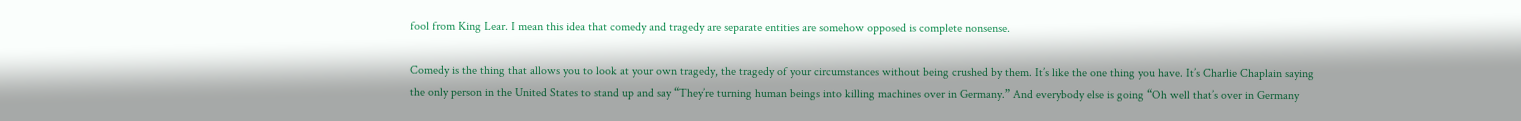fool from King Lear. I mean this idea that comedy and tragedy are separate entities are somehow opposed is complete nonsense.

Comedy is the thing that allows you to look at your own tragedy, the tragedy of your circumstances without being crushed by them. It’s like the one thing you have. It’s Charlie Chaplain saying the only person in the United States to stand up and say “They’re turning human beings into killing machines over in Germany.” And everybody else is going “Oh well that’s over in Germany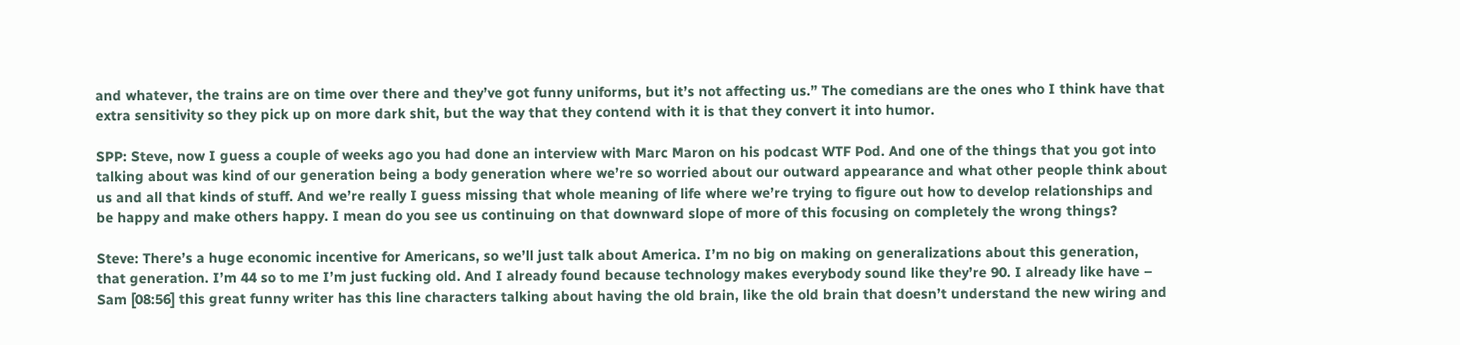and whatever, the trains are on time over there and they’ve got funny uniforms, but it’s not affecting us.” The comedians are the ones who I think have that extra sensitivity so they pick up on more dark shit, but the way that they contend with it is that they convert it into humor.

SPP: Steve, now I guess a couple of weeks ago you had done an interview with Marc Maron on his podcast WTF Pod. And one of the things that you got into talking about was kind of our generation being a body generation where we’re so worried about our outward appearance and what other people think about us and all that kinds of stuff. And we’re really I guess missing that whole meaning of life where we’re trying to figure out how to develop relationships and be happy and make others happy. I mean do you see us continuing on that downward slope of more of this focusing on completely the wrong things?

Steve: There’s a huge economic incentive for Americans, so we’ll just talk about America. I’m no big on making on generalizations about this generation, that generation. I’m 44 so to me I’m just fucking old. And I already found because technology makes everybody sound like they’re 90. I already like have – Sam [08:56] this great funny writer has this line characters talking about having the old brain, like the old brain that doesn’t understand the new wiring and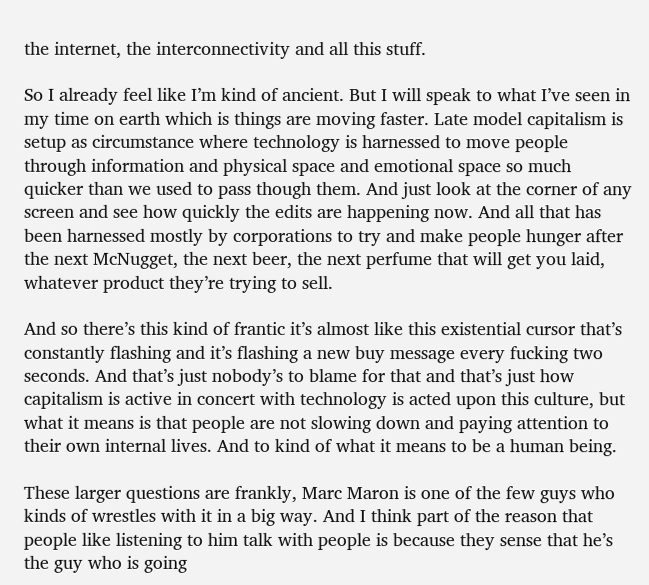the internet, the interconnectivity and all this stuff.

So I already feel like I’m kind of ancient. But I will speak to what I’ve seen in my time on earth which is things are moving faster. Late model capitalism is setup as circumstance where technology is harnessed to move people through information and physical space and emotional space so much quicker than we used to pass though them. And just look at the corner of any screen and see how quickly the edits are happening now. And all that has been harnessed mostly by corporations to try and make people hunger after the next McNugget, the next beer, the next perfume that will get you laid, whatever product they’re trying to sell.

And so there’s this kind of frantic it’s almost like this existential cursor that’s constantly flashing and it’s flashing a new buy message every fucking two seconds. And that’s just nobody’s to blame for that and that’s just how capitalism is active in concert with technology is acted upon this culture, but what it means is that people are not slowing down and paying attention to their own internal lives. And to kind of what it means to be a human being.

These larger questions are frankly, Marc Maron is one of the few guys who kinds of wrestles with it in a big way. And I think part of the reason that people like listening to him talk with people is because they sense that he’s the guy who is going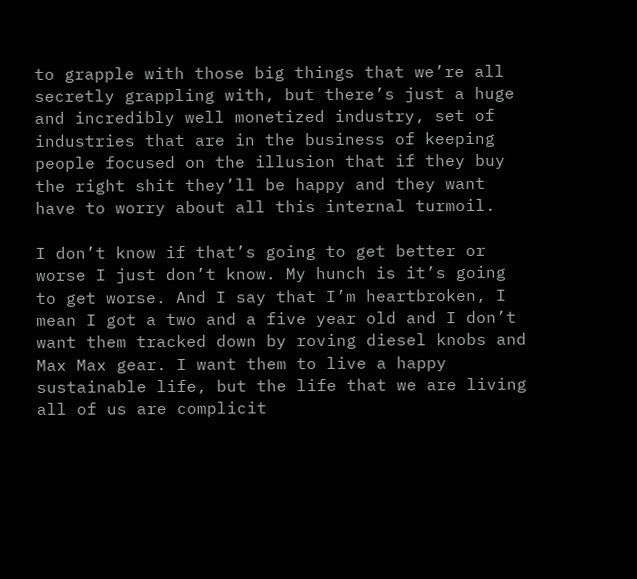to grapple with those big things that we’re all secretly grappling with, but there’s just a huge and incredibly well monetized industry, set of industries that are in the business of keeping people focused on the illusion that if they buy the right shit they’ll be happy and they want have to worry about all this internal turmoil.

I don’t know if that’s going to get better or worse I just don’t know. My hunch is it’s going to get worse. And I say that I’m heartbroken, I mean I got a two and a five year old and I don’t want them tracked down by roving diesel knobs and Max Max gear. I want them to live a happy sustainable life, but the life that we are living all of us are complicit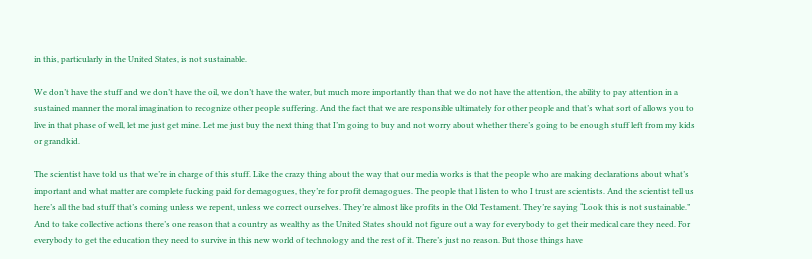in this, particularly in the United States, is not sustainable.

We don’t have the stuff and we don’t have the oil, we don’t have the water, but much more importantly than that we do not have the attention, the ability to pay attention in a sustained manner the moral imagination to recognize other people suffering. And the fact that we are responsible ultimately for other people and that’s what sort of allows you to live in that phase of well, let me just get mine. Let me just buy the next thing that I’m going to buy and not worry about whether there’s going to be enough stuff left from my kids or grandkid.

The scientist have told us that we’re in charge of this stuff. Like the crazy thing about the way that our media works is that the people who are making declarations about what’s important and what matter are complete fucking paid for demagogues, they’re for profit demagogues. The people that l listen to who I trust are scientists. And the scientist tell us here’s all the bad stuff that’s coming unless we repent, unless we correct ourselves. They’re almost like profits in the Old Testament. They’re saying “Look this is not sustainable.” And to take collective actions there’s one reason that a country as wealthy as the United States should not figure out a way for everybody to get their medical care they need. For everybody to get the education they need to survive in this new world of technology and the rest of it. There’s just no reason. But those things have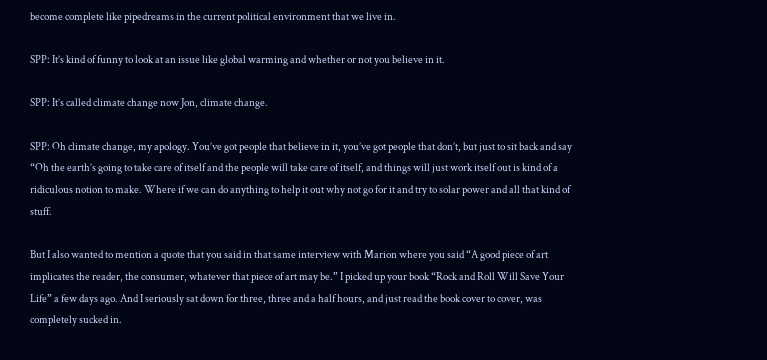become complete like pipedreams in the current political environment that we live in.

SPP: It’s kind of funny to look at an issue like global warming and whether or not you believe in it.

SPP: It’s called climate change now Jon, climate change.

SPP: Oh climate change, my apology. You’ve got people that believe in it, you’ve got people that don’t, but just to sit back and say “Oh the earth’s going to take care of itself and the people will take care of itself, and things will just work itself out is kind of a ridiculous notion to make. Where if we can do anything to help it out why not go for it and try to solar power and all that kind of stuff.

But I also wanted to mention a quote that you said in that same interview with Marion where you said “A good piece of art implicates the reader, the consumer, whatever that piece of art may be.” I picked up your book “Rock and Roll Will Save Your Life” a few days ago. And I seriously sat down for three, three and a half hours, and just read the book cover to cover, was completely sucked in.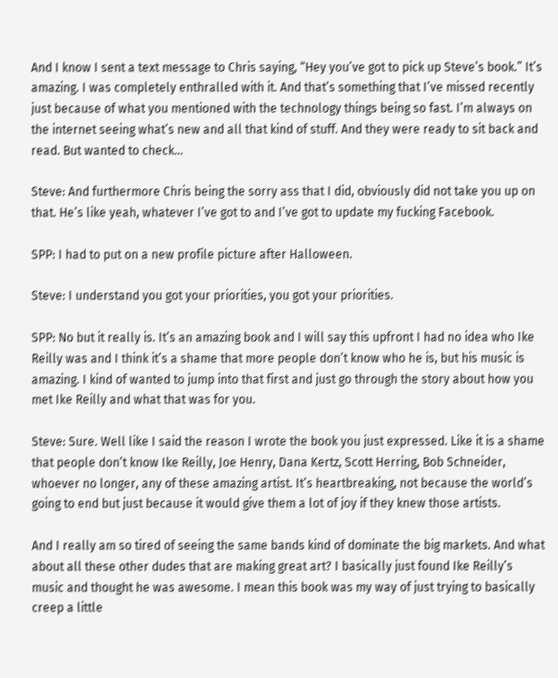And I know I sent a text message to Chris saying, “Hey you’ve got to pick up Steve’s book.” It’s amazing. I was completely enthralled with it. And that’s something that I’ve missed recently just because of what you mentioned with the technology things being so fast. I’m always on the internet seeing what’s new and all that kind of stuff. And they were ready to sit back and read. But wanted to check…

Steve: And furthermore Chris being the sorry ass that I did, obviously did not take you up on that. He’s like yeah, whatever I’ve got to and I’ve got to update my fucking Facebook.

SPP: I had to put on a new profile picture after Halloween.

Steve: I understand you got your priorities, you got your priorities.

SPP: No but it really is. It’s an amazing book and I will say this upfront I had no idea who Ike Reilly was and I think it’s a shame that more people don’t know who he is, but his music is amazing. I kind of wanted to jump into that first and just go through the story about how you met Ike Reilly and what that was for you.

Steve: Sure. Well like I said the reason I wrote the book you just expressed. Like it is a shame that people don’t know Ike Reilly, Joe Henry, Dana Kertz, Scott Herring, Bob Schneider, whoever no longer, any of these amazing artist. It’s heartbreaking, not because the world’s going to end but just because it would give them a lot of joy if they knew those artists.

And I really am so tired of seeing the same bands kind of dominate the big markets. And what about all these other dudes that are making great art? I basically just found Ike Reilly’s music and thought he was awesome. I mean this book was my way of just trying to basically creep a little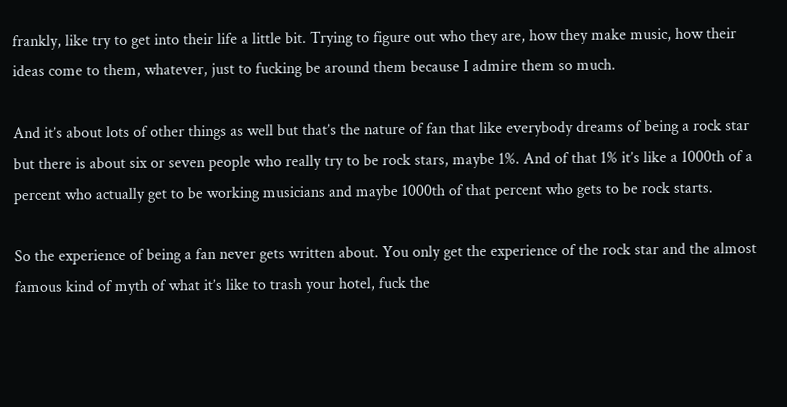frankly, like try to get into their life a little bit. Trying to figure out who they are, how they make music, how their ideas come to them, whatever, just to fucking be around them because I admire them so much.

And it’s about lots of other things as well but that’s the nature of fan that like everybody dreams of being a rock star but there is about six or seven people who really try to be rock stars, maybe 1%. And of that 1% it’s like a 1000th of a percent who actually get to be working musicians and maybe 1000th of that percent who gets to be rock starts.

So the experience of being a fan never gets written about. You only get the experience of the rock star and the almost famous kind of myth of what it’s like to trash your hotel, fuck the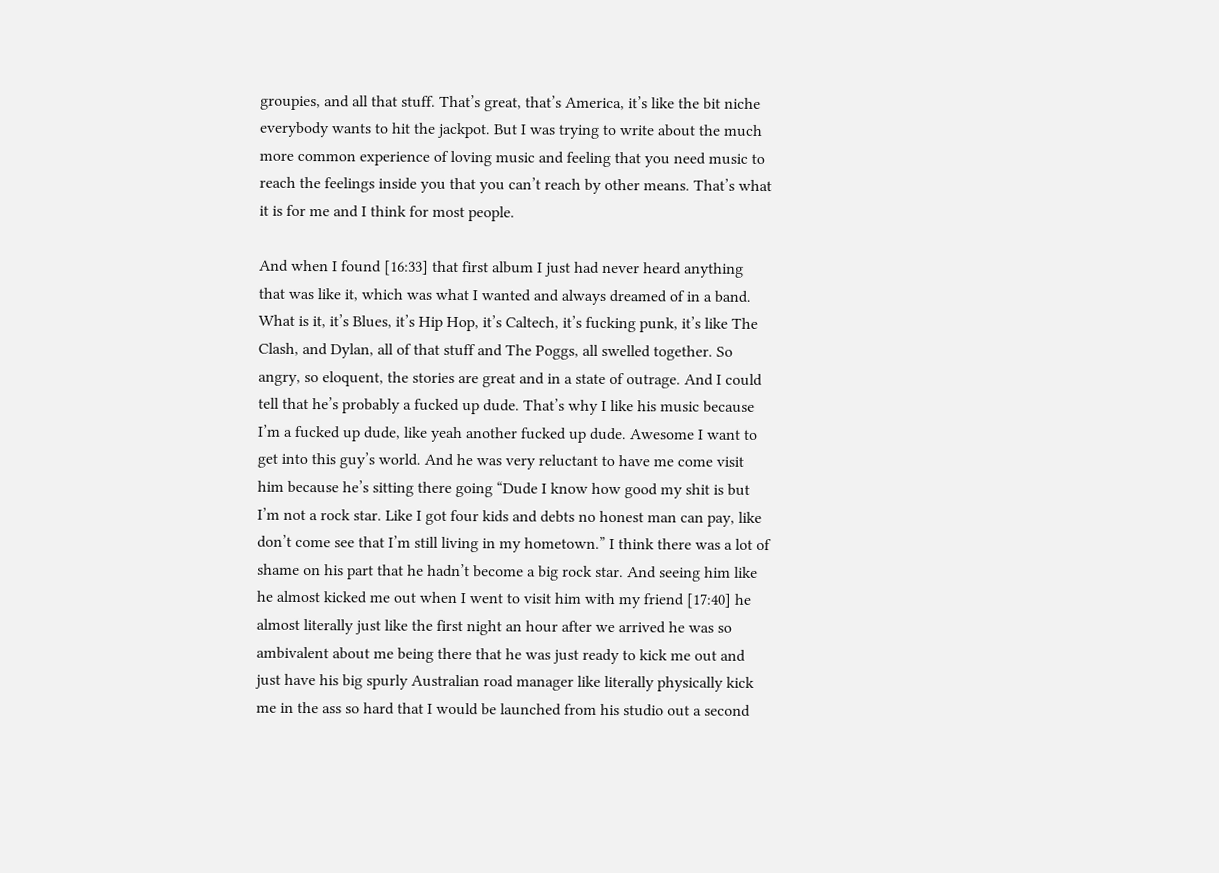groupies, and all that stuff. That’s great, that’s America, it’s like the bit niche everybody wants to hit the jackpot. But I was trying to write about the much more common experience of loving music and feeling that you need music to reach the feelings inside you that you can’t reach by other means. That’s what it is for me and I think for most people.

And when I found [16:33] that first album I just had never heard anything that was like it, which was what I wanted and always dreamed of in a band. What is it, it’s Blues, it’s Hip Hop, it’s Caltech, it’s fucking punk, it’s like The Clash, and Dylan, all of that stuff and The Poggs, all swelled together. So angry, so eloquent, the stories are great and in a state of outrage. And I could tell that he’s probably a fucked up dude. That’s why I like his music because I’m a fucked up dude, like yeah another fucked up dude. Awesome I want to get into this guy’s world. And he was very reluctant to have me come visit him because he’s sitting there going “Dude I know how good my shit is but I’m not a rock star. Like I got four kids and debts no honest man can pay, like don’t come see that I’m still living in my hometown.” I think there was a lot of shame on his part that he hadn’t become a big rock star. And seeing him like he almost kicked me out when I went to visit him with my friend [17:40] he almost literally just like the first night an hour after we arrived he was so ambivalent about me being there that he was just ready to kick me out and just have his big spurly Australian road manager like literally physically kick me in the ass so hard that I would be launched from his studio out a second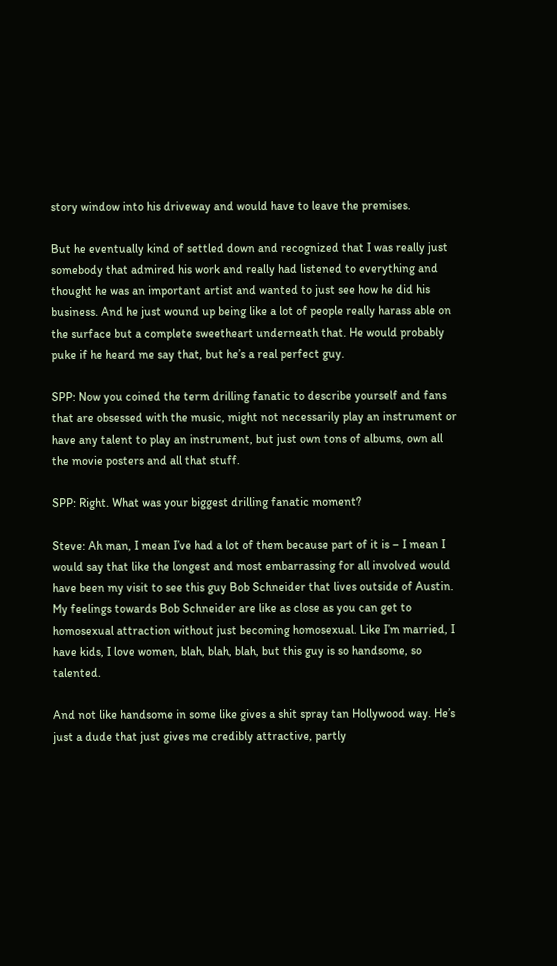story window into his driveway and would have to leave the premises.

But he eventually kind of settled down and recognized that I was really just somebody that admired his work and really had listened to everything and thought he was an important artist and wanted to just see how he did his business. And he just wound up being like a lot of people really harass able on the surface but a complete sweetheart underneath that. He would probably puke if he heard me say that, but he’s a real perfect guy.

SPP: Now you coined the term drilling fanatic to describe yourself and fans that are obsessed with the music, might not necessarily play an instrument or have any talent to play an instrument, but just own tons of albums, own all the movie posters and all that stuff.

SPP: Right. What was your biggest drilling fanatic moment?

Steve: Ah man, I mean I’ve had a lot of them because part of it is – I mean I would say that like the longest and most embarrassing for all involved would have been my visit to see this guy Bob Schneider that lives outside of Austin. My feelings towards Bob Schneider are like as close as you can get to homosexual attraction without just becoming homosexual. Like I’m married, I have kids, I love women, blah, blah, blah, but this guy is so handsome, so talented.

And not like handsome in some like gives a shit spray tan Hollywood way. He’s just a dude that just gives me credibly attractive, partly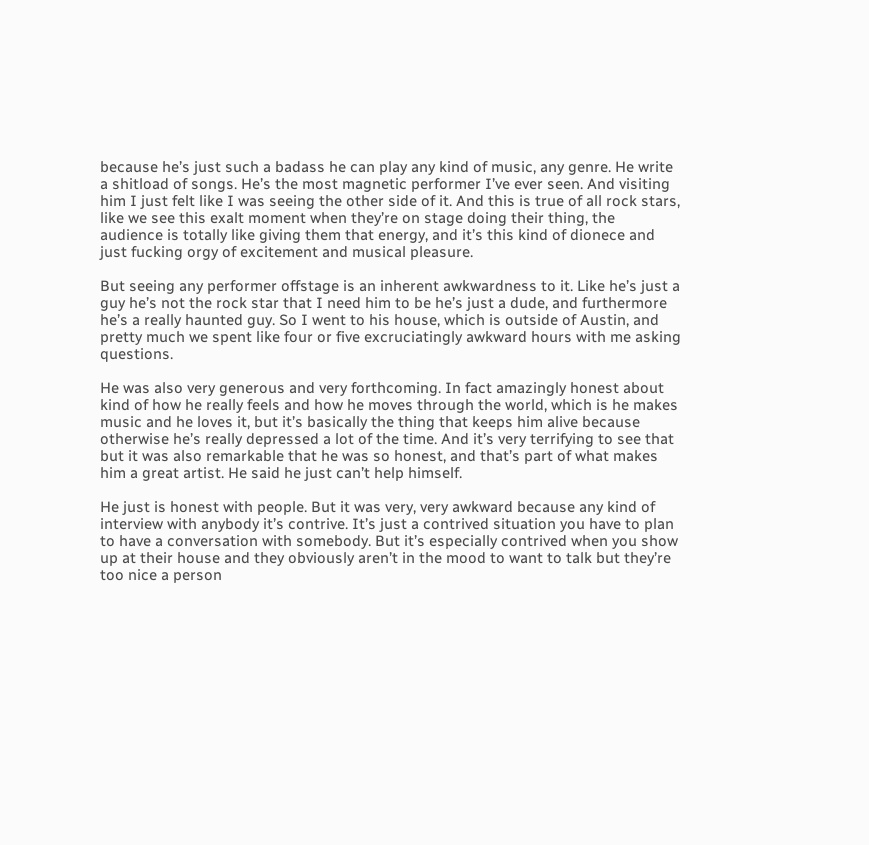because he’s just such a badass he can play any kind of music, any genre. He write a shitload of songs. He’s the most magnetic performer I’ve ever seen. And visiting him I just felt like I was seeing the other side of it. And this is true of all rock stars, like we see this exalt moment when they’re on stage doing their thing, the audience is totally like giving them that energy, and it’s this kind of dionece and just fucking orgy of excitement and musical pleasure.

But seeing any performer offstage is an inherent awkwardness to it. Like he’s just a guy he’s not the rock star that I need him to be he’s just a dude, and furthermore he’s a really haunted guy. So I went to his house, which is outside of Austin, and pretty much we spent like four or five excruciatingly awkward hours with me asking questions.

He was also very generous and very forthcoming. In fact amazingly honest about kind of how he really feels and how he moves through the world, which is he makes music and he loves it, but it’s basically the thing that keeps him alive because otherwise he’s really depressed a lot of the time. And it’s very terrifying to see that but it was also remarkable that he was so honest, and that’s part of what makes him a great artist. He said he just can’t help himself.

He just is honest with people. But it was very, very awkward because any kind of interview with anybody it’s contrive. It’s just a contrived situation you have to plan to have a conversation with somebody. But it’s especially contrived when you show up at their house and they obviously aren’t in the mood to want to talk but they’re too nice a person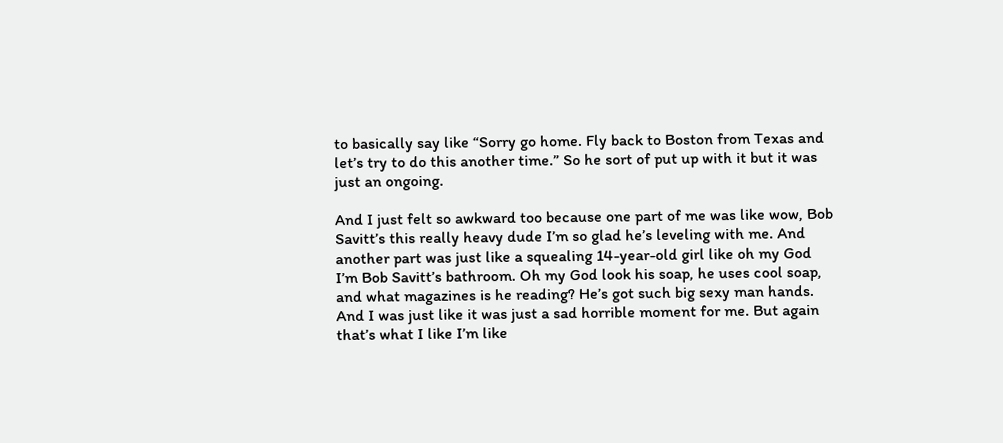to basically say like “Sorry go home. Fly back to Boston from Texas and let’s try to do this another time.” So he sort of put up with it but it was just an ongoing.

And I just felt so awkward too because one part of me was like wow, Bob Savitt’s this really heavy dude I’m so glad he’s leveling with me. And another part was just like a squealing 14-year-old girl like oh my God I’m Bob Savitt’s bathroom. Oh my God look his soap, he uses cool soap, and what magazines is he reading? He’s got such big sexy man hands. And I was just like it was just a sad horrible moment for me. But again that’s what I like I’m like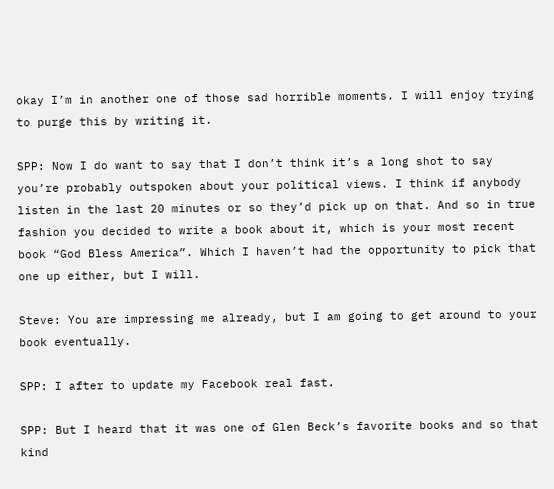okay I’m in another one of those sad horrible moments. I will enjoy trying to purge this by writing it.

SPP: Now I do want to say that I don’t think it’s a long shot to say you’re probably outspoken about your political views. I think if anybody listen in the last 20 minutes or so they’d pick up on that. And so in true fashion you decided to write a book about it, which is your most recent book “God Bless America”. Which I haven’t had the opportunity to pick that one up either, but I will.

Steve: You are impressing me already, but I am going to get around to your book eventually.

SPP: I after to update my Facebook real fast.

SPP: But I heard that it was one of Glen Beck’s favorite books and so that kind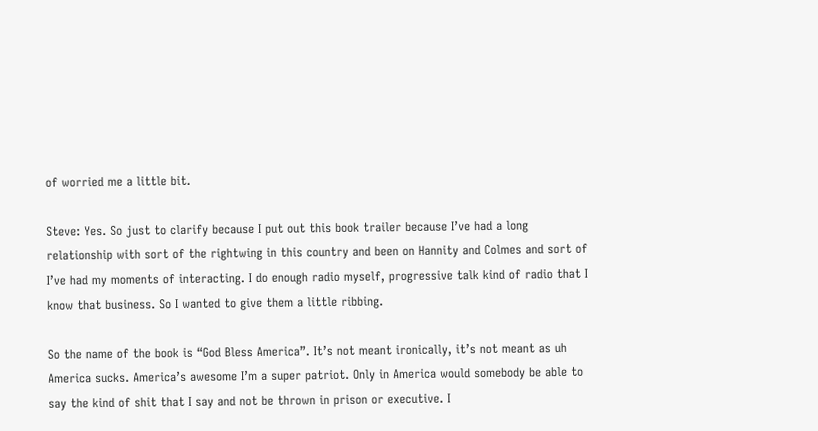of worried me a little bit.

Steve: Yes. So just to clarify because I put out this book trailer because I’ve had a long relationship with sort of the rightwing in this country and been on Hannity and Colmes and sort of I’ve had my moments of interacting. I do enough radio myself, progressive talk kind of radio that I know that business. So I wanted to give them a little ribbing.

So the name of the book is “God Bless America”. It’s not meant ironically, it’s not meant as uh America sucks. America’s awesome I’m a super patriot. Only in America would somebody be able to say the kind of shit that I say and not be thrown in prison or executive. I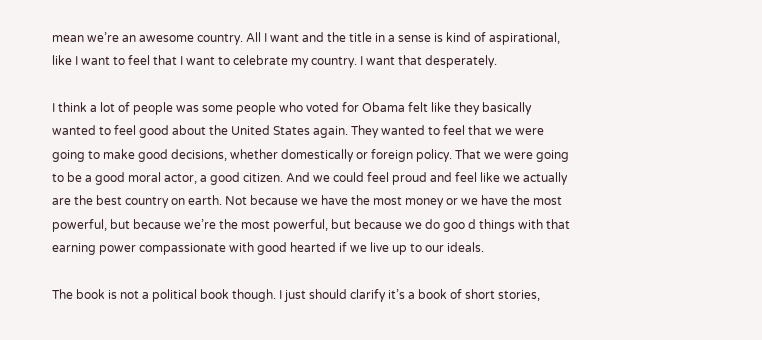mean we’re an awesome country. All I want and the title in a sense is kind of aspirational, like I want to feel that I want to celebrate my country. I want that desperately.

I think a lot of people was some people who voted for Obama felt like they basically wanted to feel good about the United States again. They wanted to feel that we were going to make good decisions, whether domestically or foreign policy. That we were going to be a good moral actor, a good citizen. And we could feel proud and feel like we actually are the best country on earth. Not because we have the most money or we have the most powerful, but because we’re the most powerful, but because we do goo d things with that earning power compassionate with good hearted if we live up to our ideals.

The book is not a political book though. I just should clarify it’s a book of short stories,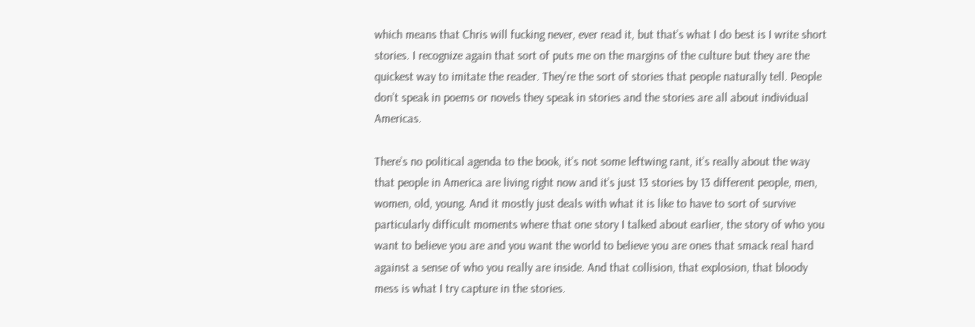which means that Chris will fucking never, ever read it, but that’s what I do best is I write short stories. I recognize again that sort of puts me on the margins of the culture but they are the quickest way to imitate the reader. They’re the sort of stories that people naturally tell. People don’t speak in poems or novels they speak in stories and the stories are all about individual Americas.

There’s no political agenda to the book, it’s not some leftwing rant, it’s really about the way that people in America are living right now and it’s just 13 stories by 13 different people, men, women, old, young. And it mostly just deals with what it is like to have to sort of survive particularly difficult moments where that one story I talked about earlier, the story of who you want to believe you are and you want the world to believe you are ones that smack real hard against a sense of who you really are inside. And that collision, that explosion, that bloody mess is what I try capture in the stories.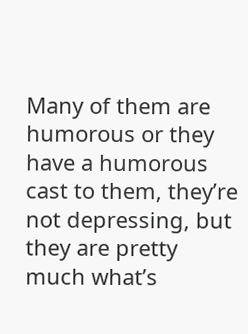Many of them are humorous or they have a humorous cast to them, they’re not depressing, but they are pretty much what’s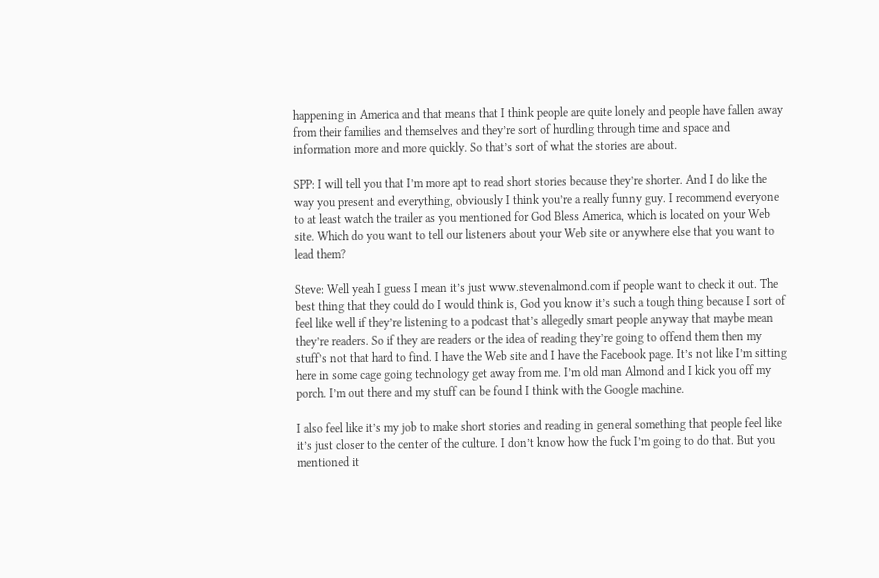happening in America and that means that I think people are quite lonely and people have fallen away from their families and themselves and they’re sort of hurdling through time and space and information more and more quickly. So that’s sort of what the stories are about.

SPP: I will tell you that I’m more apt to read short stories because they’re shorter. And I do like the way you present and everything, obviously I think you’re a really funny guy. I recommend everyone to at least watch the trailer as you mentioned for God Bless America, which is located on your Web site. Which do you want to tell our listeners about your Web site or anywhere else that you want to lead them?

Steve: Well yeah I guess I mean it’s just www.stevenalmond.com if people want to check it out. The best thing that they could do I would think is, God you know it’s such a tough thing because I sort of feel like well if they’re listening to a podcast that’s allegedly smart people anyway that maybe mean they’re readers. So if they are readers or the idea of reading they’re going to offend them then my stuff’s not that hard to find. I have the Web site and I have the Facebook page. It’s not like I’m sitting here in some cage going technology get away from me. I’m old man Almond and I kick you off my porch. I’m out there and my stuff can be found I think with the Google machine.

I also feel like it’s my job to make short stories and reading in general something that people feel like it’s just closer to the center of the culture. I don’t know how the fuck I’m going to do that. But you mentioned it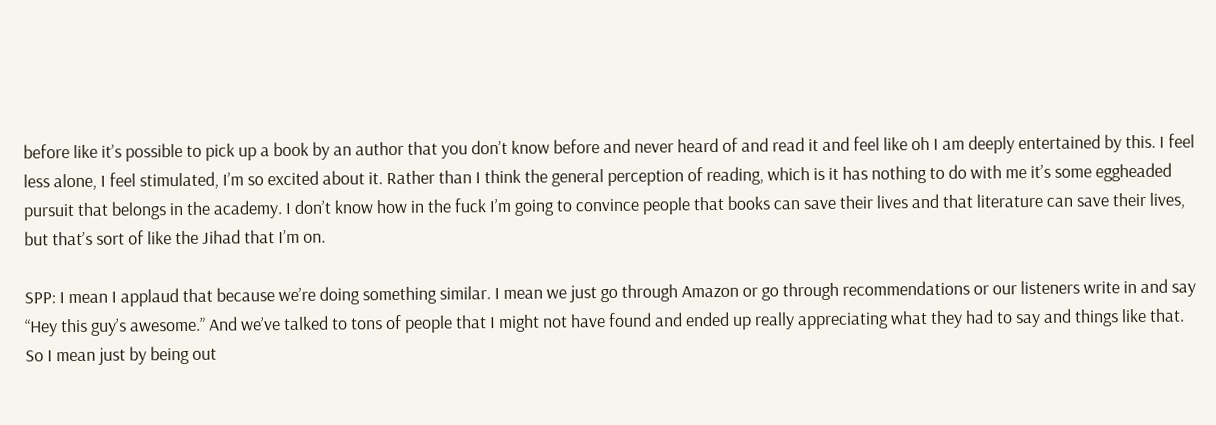before like it’s possible to pick up a book by an author that you don’t know before and never heard of and read it and feel like oh I am deeply entertained by this. I feel less alone, I feel stimulated, I’m so excited about it. Rather than I think the general perception of reading, which is it has nothing to do with me it’s some eggheaded pursuit that belongs in the academy. I don’t know how in the fuck I’m going to convince people that books can save their lives and that literature can save their lives, but that’s sort of like the Jihad that I’m on.

SPP: I mean I applaud that because we’re doing something similar. I mean we just go through Amazon or go through recommendations or our listeners write in and say “Hey this guy’s awesome.” And we’ve talked to tons of people that I might not have found and ended up really appreciating what they had to say and things like that. So I mean just by being out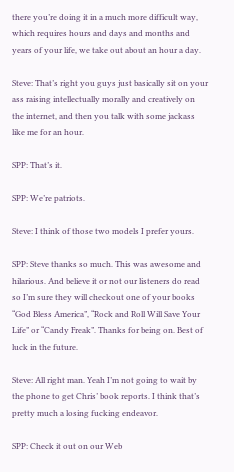there you’re doing it in a much more difficult way, which requires hours and days and months and years of your life, we take out about an hour a day.

Steve: That’s right you guys just basically sit on your ass raising intellectually morally and creatively on the internet, and then you talk with some jackass like me for an hour.

SPP: That’s it.

SPP: We’re patriots.

Steve: I think of those two models I prefer yours.

SPP: Steve thanks so much. This was awesome and hilarious. And believe it or not our listeners do read so I’m sure they will checkout one of your books “God Bless America”, “Rock and Roll Will Save Your Life” or “Candy Freak”. Thanks for being on. Best of luck in the future.

Steve: All right man. Yeah I’m not going to wait by the phone to get Chris’ book reports. I think that’s pretty much a losing fucking endeavor.

SPP: Check it out on our Web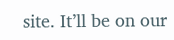site. It’ll be on our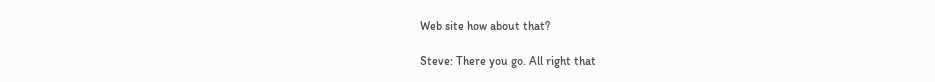Web site how about that?

Steve: There you go. All right that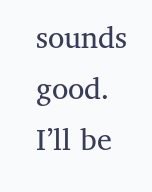sounds good. I’ll be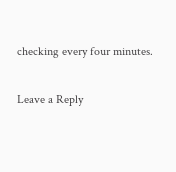checking every four minutes.

Leave a Reply